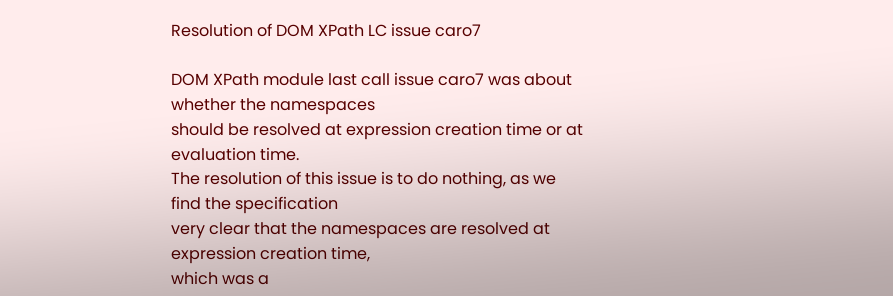Resolution of DOM XPath LC issue caro7

DOM XPath module last call issue caro7 was about whether the namespaces
should be resolved at expression creation time or at evaluation time.
The resolution of this issue is to do nothing, as we find the specification
very clear that the namespaces are resolved at expression creation time,
which was a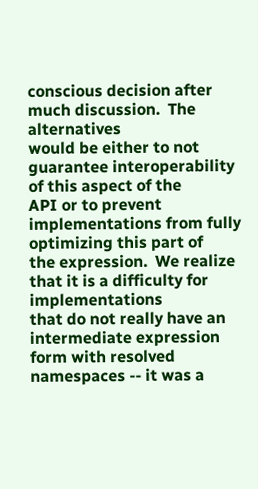conscious decision after much discussion.  The alternatives
would be either to not guarantee interoperability of this aspect of the
API or to prevent implementations from fully optimizing this part of
the expression.  We realize that it is a difficulty for implementations
that do not really have an intermediate expression form with resolved
namespaces -- it was a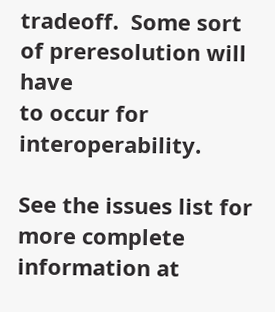tradeoff.  Some sort of preresolution will have
to occur for interoperability.

See the issues list for more complete information at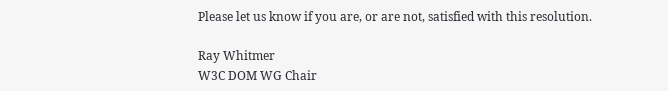Please let us know if you are, or are not, satisfied with this resolution.

Ray Whitmer
W3C DOM WG Chair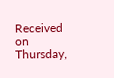Received on Thursday,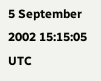5 September 2002 15:15:05 UTC